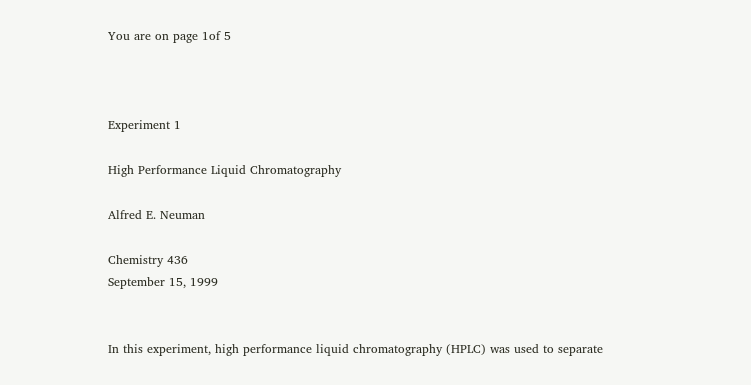You are on page 1of 5



Experiment 1

High Performance Liquid Chromatography

Alfred E. Neuman

Chemistry 436
September 15, 1999


In this experiment, high performance liquid chromatography (HPLC) was used to separate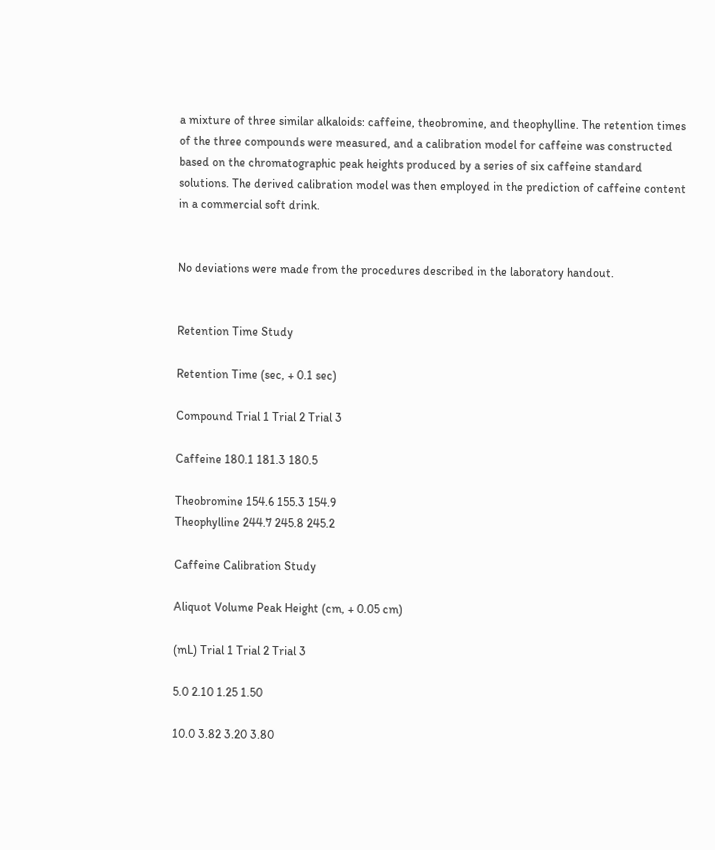a mixture of three similar alkaloids: caffeine, theobromine, and theophylline. The retention times
of the three compounds were measured, and a calibration model for caffeine was constructed
based on the chromatographic peak heights produced by a series of six caffeine standard
solutions. The derived calibration model was then employed in the prediction of caffeine content
in a commercial soft drink.


No deviations were made from the procedures described in the laboratory handout.


Retention Time Study

Retention Time (sec, + 0.1 sec)

Compound Trial 1 Trial 2 Trial 3

Caffeine 180.1 181.3 180.5

Theobromine 154.6 155.3 154.9
Theophylline 244.7 245.8 245.2

Caffeine Calibration Study

Aliquot Volume Peak Height (cm, + 0.05 cm)

(mL) Trial 1 Trial 2 Trial 3

5.0 2.10 1.25 1.50

10.0 3.82 3.20 3.80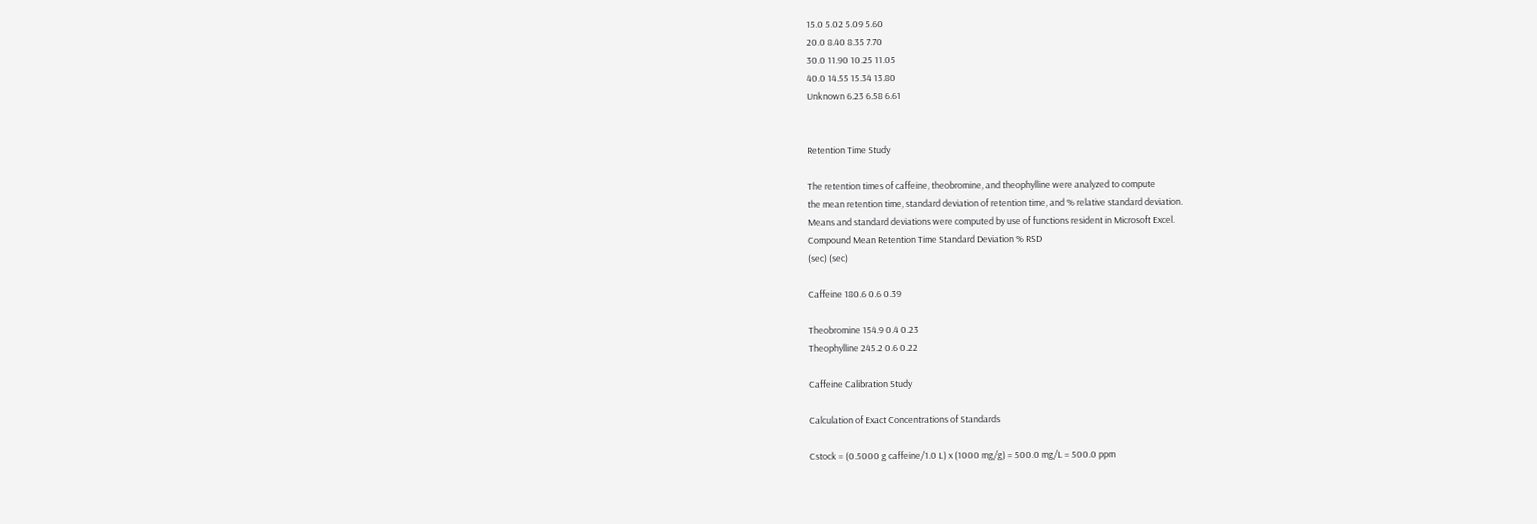15.0 5.02 5.09 5.60
20.0 8.40 8.35 7.70
30.0 11.90 10.25 11.05
40.0 14.55 15.34 13.80
Unknown 6.23 6.58 6.61


Retention Time Study

The retention times of caffeine, theobromine, and theophylline were analyzed to compute
the mean retention time, standard deviation of retention time, and % relative standard deviation.
Means and standard deviations were computed by use of functions resident in Microsoft Excel.
Compound Mean Retention Time Standard Deviation % RSD
(sec) (sec)

Caffeine 180.6 0.6 0.39

Theobromine 154.9 0.4 0.23
Theophylline 245.2 0.6 0.22

Caffeine Calibration Study

Calculation of Exact Concentrations of Standards

Cstock = (0.5000 g caffeine/1.0 L) x (1000 mg/g) = 500.0 mg/L = 500.0 ppm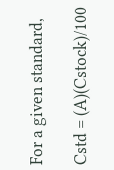For a given standard,

Cstd = (A)(Cstock)/100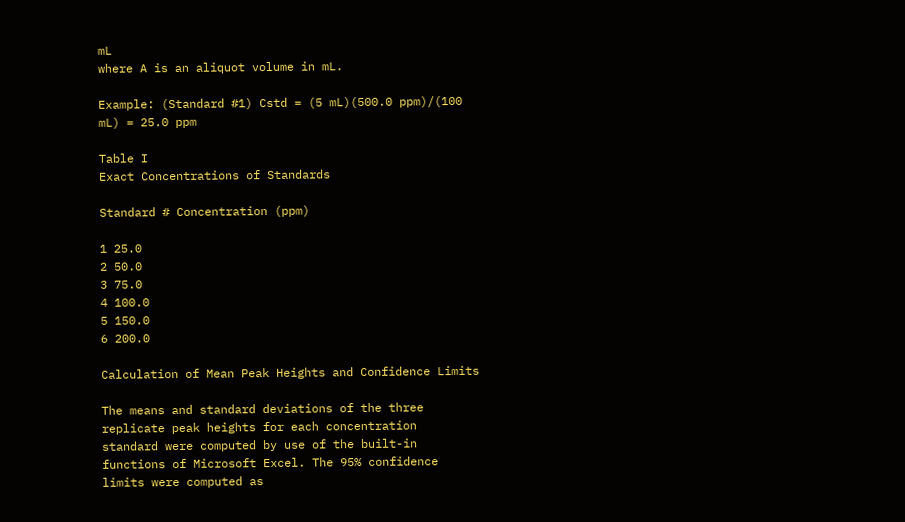mL
where A is an aliquot volume in mL.

Example: (Standard #1) Cstd = (5 mL)(500.0 ppm)/(100 mL) = 25.0 ppm

Table I
Exact Concentrations of Standards

Standard # Concentration (ppm)

1 25.0
2 50.0
3 75.0
4 100.0
5 150.0
6 200.0

Calculation of Mean Peak Heights and Confidence Limits

The means and standard deviations of the three replicate peak heights for each concentration
standard were computed by use of the built-in functions of Microsoft Excel. The 95% confidence
limits were computed as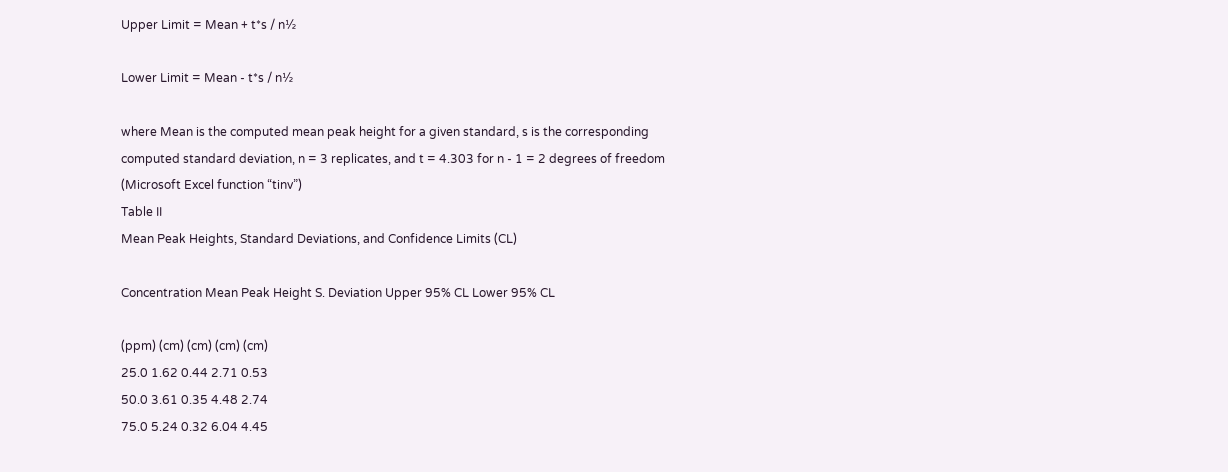Upper Limit = Mean + t*s / n½

Lower Limit = Mean - t*s / n½

where Mean is the computed mean peak height for a given standard, s is the corresponding
computed standard deviation, n = 3 replicates, and t = 4.303 for n - 1 = 2 degrees of freedom
(Microsoft Excel function “tinv”)
Table II
Mean Peak Heights, Standard Deviations, and Confidence Limits (CL)

Concentration Mean Peak Height S. Deviation Upper 95% CL Lower 95% CL

(ppm) (cm) (cm) (cm) (cm)
25.0 1.62 0.44 2.71 0.53
50.0 3.61 0.35 4.48 2.74
75.0 5.24 0.32 6.04 4.45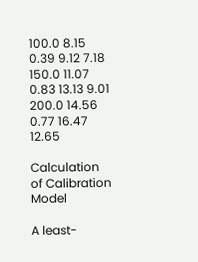100.0 8.15 0.39 9.12 7.18
150.0 11.07 0.83 13.13 9.01
200.0 14.56 0.77 16.47 12.65

Calculation of Calibration Model

A least-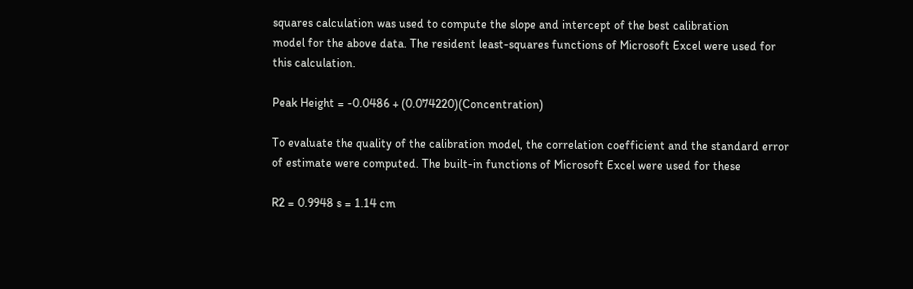squares calculation was used to compute the slope and intercept of the best calibration
model for the above data. The resident least-squares functions of Microsoft Excel were used for
this calculation.

Peak Height = -0.0486 + (0.074220)(Concentration)

To evaluate the quality of the calibration model, the correlation coefficient and the standard error
of estimate were computed. The built-in functions of Microsoft Excel were used for these

R2 = 0.9948 s = 1.14 cm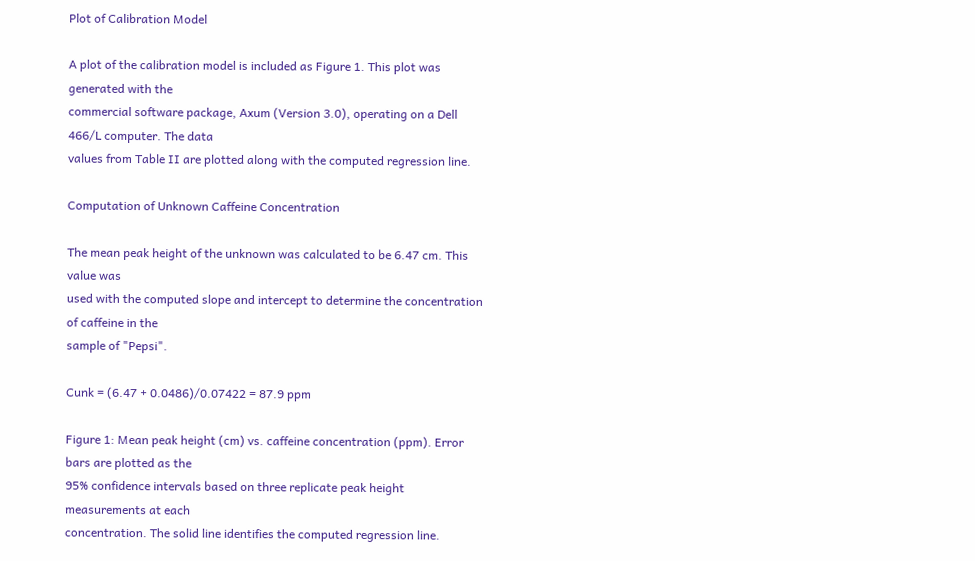Plot of Calibration Model

A plot of the calibration model is included as Figure 1. This plot was generated with the
commercial software package, Axum (Version 3.0), operating on a Dell 466/L computer. The data
values from Table II are plotted along with the computed regression line.

Computation of Unknown Caffeine Concentration

The mean peak height of the unknown was calculated to be 6.47 cm. This value was
used with the computed slope and intercept to determine the concentration of caffeine in the
sample of "Pepsi".

Cunk = (6.47 + 0.0486)/0.07422 = 87.9 ppm

Figure 1: Mean peak height (cm) vs. caffeine concentration (ppm). Error bars are plotted as the
95% confidence intervals based on three replicate peak height measurements at each
concentration. The solid line identifies the computed regression line.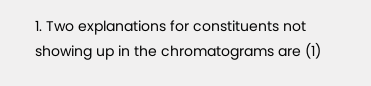1. Two explanations for constituents not showing up in the chromatograms are (1)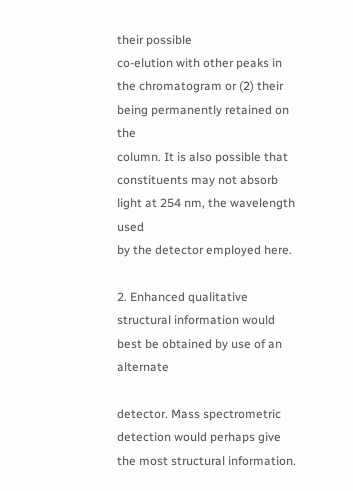their possible
co-elution with other peaks in the chromatogram or (2) their being permanently retained on the
column. It is also possible that constituents may not absorb light at 254 nm, the wavelength used
by the detector employed here.

2. Enhanced qualitative structural information would best be obtained by use of an alternate

detector. Mass spectrometric detection would perhaps give the most structural information.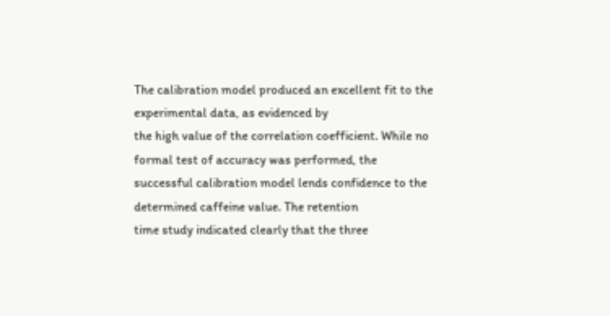The calibration model produced an excellent fit to the experimental data, as evidenced by
the high value of the correlation coefficient. While no formal test of accuracy was performed, the
successful calibration model lends confidence to the determined caffeine value. The retention
time study indicated clearly that the three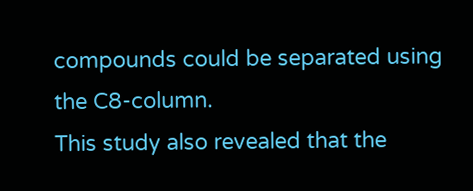compounds could be separated using the C8-column.
This study also revealed that the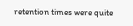retention times were quite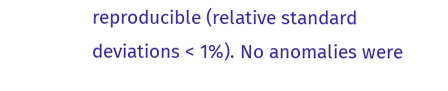reproducible (relative standard
deviations < 1%). No anomalies were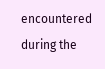encountered during the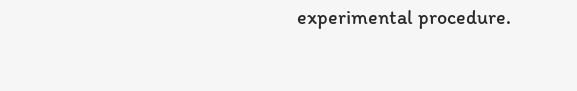experimental procedure.